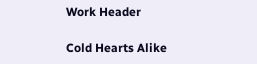Work Header

Cold Hearts Alike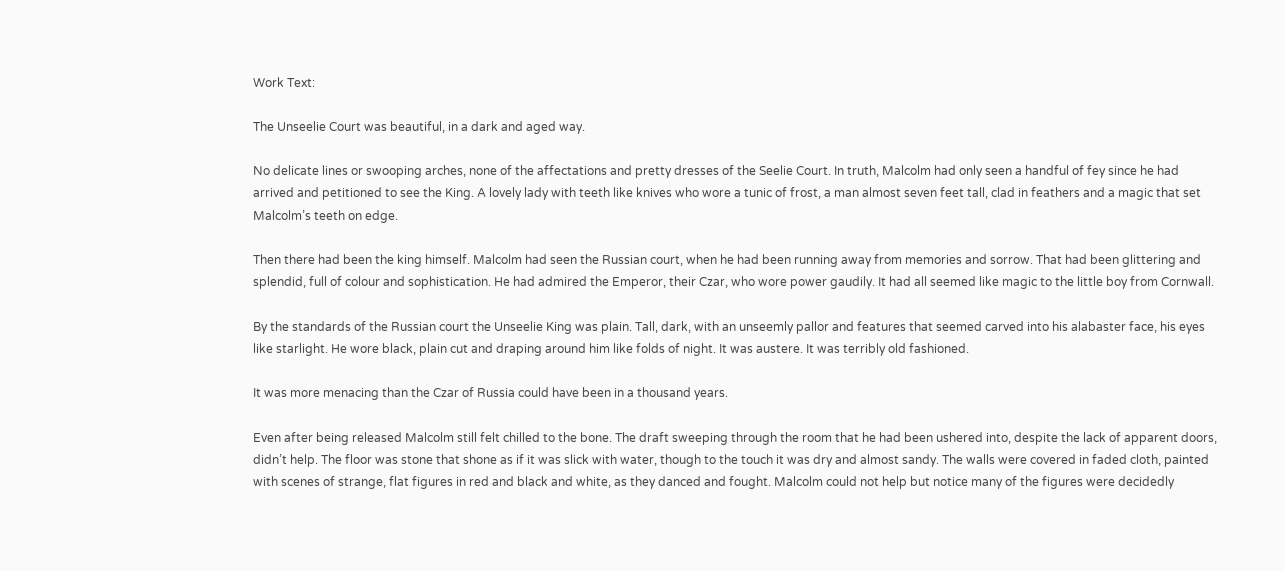Work Text:

The Unseelie Court was beautiful, in a dark and aged way.

No delicate lines or swooping arches, none of the affectations and pretty dresses of the Seelie Court. In truth, Malcolm had only seen a handful of fey since he had arrived and petitioned to see the King. A lovely lady with teeth like knives who wore a tunic of frost, a man almost seven feet tall, clad in feathers and a magic that set Malcolm’s teeth on edge.

Then there had been the king himself. Malcolm had seen the Russian court, when he had been running away from memories and sorrow. That had been glittering and splendid, full of colour and sophistication. He had admired the Emperor, their Czar, who wore power gaudily. It had all seemed like magic to the little boy from Cornwall.

By the standards of the Russian court the Unseelie King was plain. Tall, dark, with an unseemly pallor and features that seemed carved into his alabaster face, his eyes like starlight. He wore black, plain cut and draping around him like folds of night. It was austere. It was terribly old fashioned.

It was more menacing than the Czar of Russia could have been in a thousand years.

Even after being released Malcolm still felt chilled to the bone. The draft sweeping through the room that he had been ushered into, despite the lack of apparent doors, didn’t help. The floor was stone that shone as if it was slick with water, though to the touch it was dry and almost sandy. The walls were covered in faded cloth, painted with scenes of strange, flat figures in red and black and white, as they danced and fought. Malcolm could not help but notice many of the figures were decidedly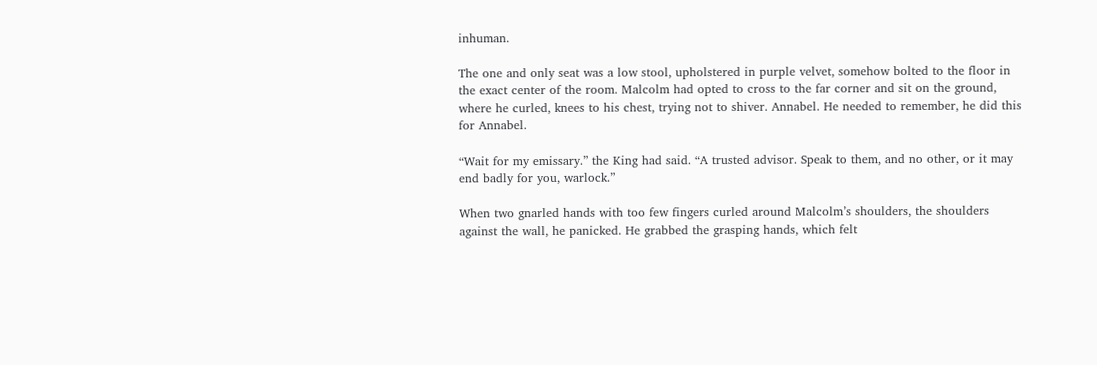inhuman.

The one and only seat was a low stool, upholstered in purple velvet, somehow bolted to the floor in the exact center of the room. Malcolm had opted to cross to the far corner and sit on the ground, where he curled, knees to his chest, trying not to shiver. Annabel. He needed to remember, he did this for Annabel.

“Wait for my emissary.” the King had said. “A trusted advisor. Speak to them, and no other, or it may end badly for you, warlock.”

When two gnarled hands with too few fingers curled around Malcolm’s shoulders, the shoulders against the wall, he panicked. He grabbed the grasping hands, which felt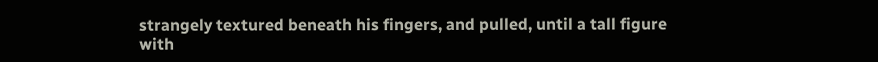strangely textured beneath his fingers, and pulled, until a tall figure with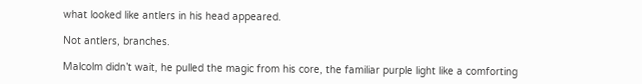what looked like antlers in his head appeared.

Not antlers, branches.

Malcolm didn’t wait, he pulled the magic from his core, the familiar purple light like a comforting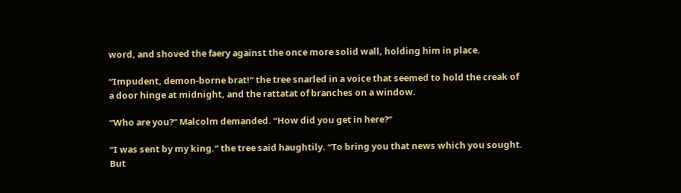word, and shoved the faery against the once more solid wall, holding him in place.

“Impudent, demon-borne brat!” the tree snarled in a voice that seemed to hold the creak of a door hinge at midnight, and the rattatat of branches on a window.

“Who are you?” Malcolm demanded. “How did you get in here?”

“I was sent by my king.” the tree said haughtily. “To bring you that news which you sought. But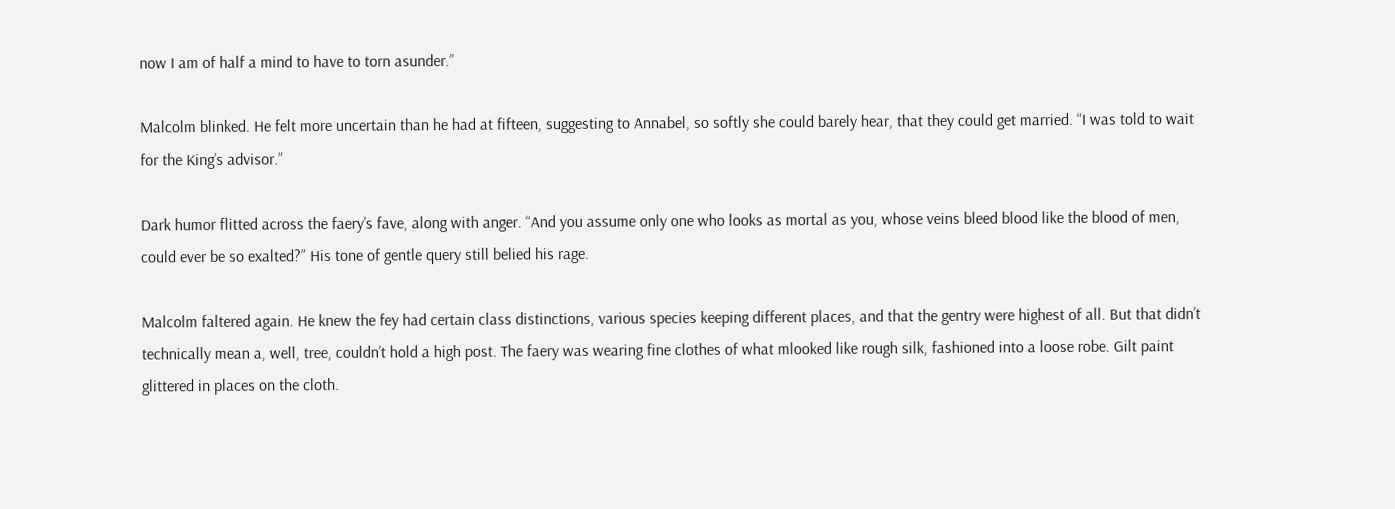now I am of half a mind to have to torn asunder.”

Malcolm blinked. He felt more uncertain than he had at fifteen, suggesting to Annabel, so softly she could barely hear, that they could get married. “I was told to wait for the King’s advisor.”

Dark humor flitted across the faery’s fave, along with anger. “And you assume only one who looks as mortal as you, whose veins bleed blood like the blood of men, could ever be so exalted?” His tone of gentle query still belied his rage.

Malcolm faltered again. He knew the fey had certain class distinctions, various species keeping different places, and that the gentry were highest of all. But that didn’t technically mean a, well, tree, couldn’t hold a high post. The faery was wearing fine clothes of what mlooked like rough silk, fashioned into a loose robe. Gilt paint glittered in places on the cloth.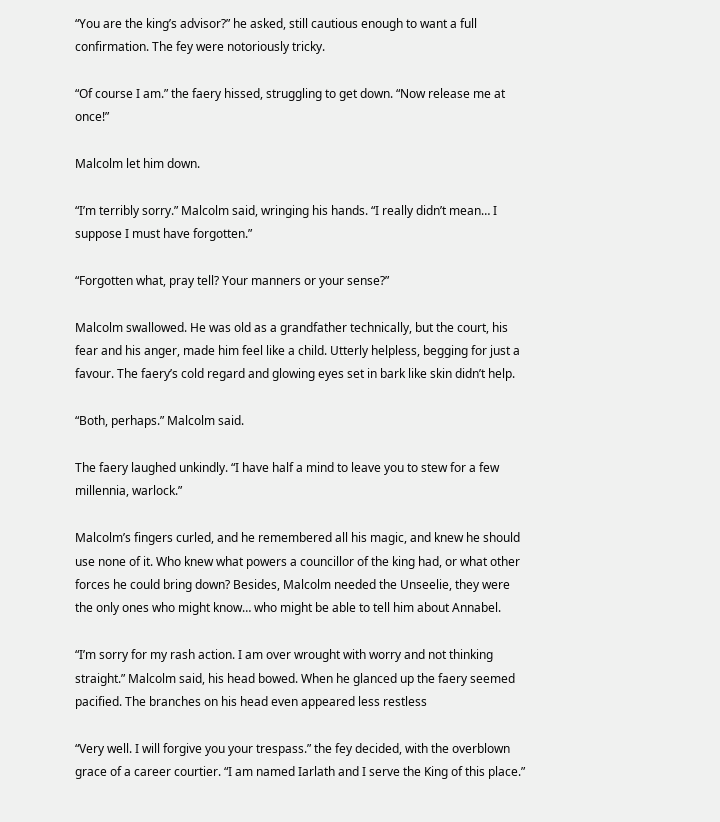“You are the king’s advisor?” he asked, still cautious enough to want a full confirmation. The fey were notoriously tricky.

“Of course I am.” the faery hissed, struggling to get down. “Now release me at once!”

Malcolm let him down.

“I’m terribly sorry.” Malcolm said, wringing his hands. “I really didn’t mean… I suppose I must have forgotten.”

“Forgotten what, pray tell? Your manners or your sense?”

Malcolm swallowed. He was old as a grandfather technically, but the court, his fear and his anger, made him feel like a child. Utterly helpless, begging for just a favour. The faery’s cold regard and glowing eyes set in bark like skin didn’t help.

“Both, perhaps.” Malcolm said.

The faery laughed unkindly. “I have half a mind to leave you to stew for a few millennia, warlock.”

Malcolm’s fingers curled, and he remembered all his magic, and knew he should use none of it. Who knew what powers a councillor of the king had, or what other forces he could bring down? Besides, Malcolm needed the Unseelie, they were the only ones who might know… who might be able to tell him about Annabel.

“I’m sorry for my rash action. I am over wrought with worry and not thinking straight.” Malcolm said, his head bowed. When he glanced up the faery seemed pacified. The branches on his head even appeared less restless

“Very well. I will forgive you your trespass.” the fey decided, with the overblown grace of a career courtier. “I am named Iarlath and I serve the King of this place.”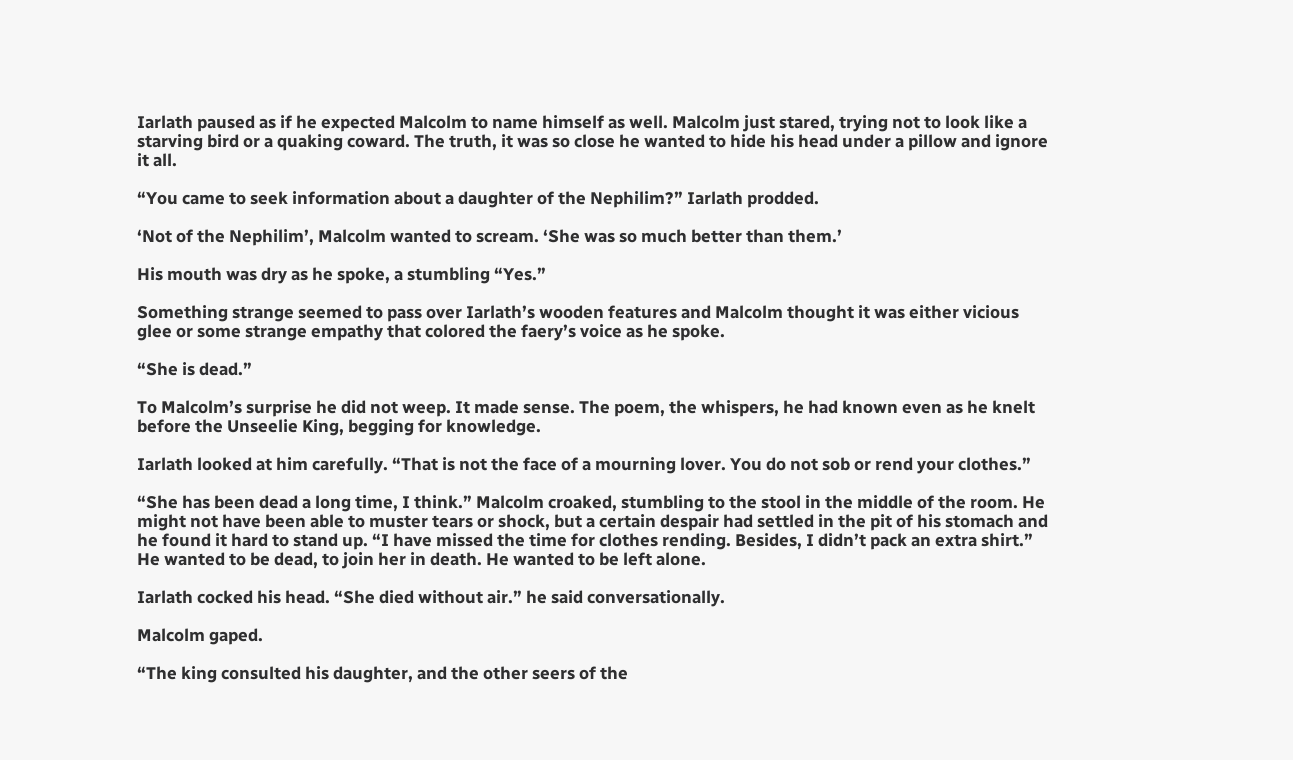Iarlath paused as if he expected Malcolm to name himself as well. Malcolm just stared, trying not to look like a starving bird or a quaking coward. The truth, it was so close he wanted to hide his head under a pillow and ignore it all.

“You came to seek information about a daughter of the Nephilim?” Iarlath prodded.

‘Not of the Nephilim’, Malcolm wanted to scream. ‘She was so much better than them.’

His mouth was dry as he spoke, a stumbling “Yes.”

Something strange seemed to pass over Iarlath’s wooden features and Malcolm thought it was either vicious glee or some strange empathy that colored the faery’s voice as he spoke.

“She is dead.”

To Malcolm’s surprise he did not weep. It made sense. The poem, the whispers, he had known even as he knelt before the Unseelie King, begging for knowledge.

Iarlath looked at him carefully. “That is not the face of a mourning lover. You do not sob or rend your clothes.”

“She has been dead a long time, I think.” Malcolm croaked, stumbling to the stool in the middle of the room. He might not have been able to muster tears or shock, but a certain despair had settled in the pit of his stomach and he found it hard to stand up. “I have missed the time for clothes rending. Besides, I didn’t pack an extra shirt.” He wanted to be dead, to join her in death. He wanted to be left alone.

Iarlath cocked his head. “She died without air.” he said conversationally.

Malcolm gaped.

“The king consulted his daughter, and the other seers of the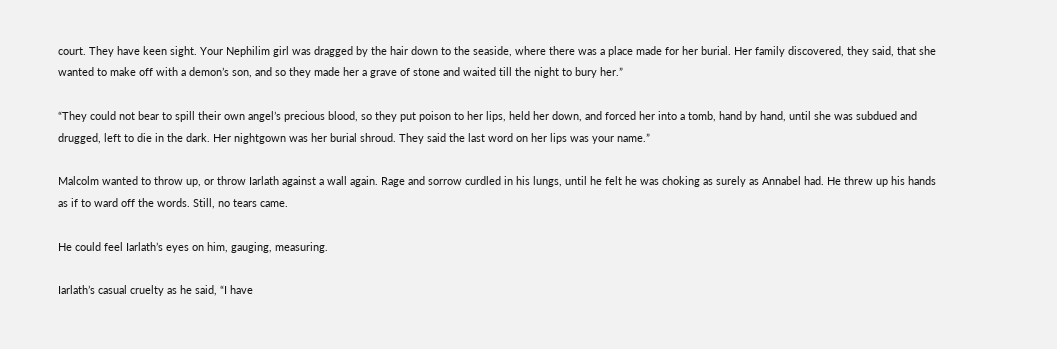court. They have keen sight. Your Nephilim girl was dragged by the hair down to the seaside, where there was a place made for her burial. Her family discovered, they said, that she wanted to make off with a demon’s son, and so they made her a grave of stone and waited till the night to bury her.”

“They could not bear to spill their own angel’s precious blood, so they put poison to her lips, held her down, and forced her into a tomb, hand by hand, until she was subdued and drugged, left to die in the dark. Her nightgown was her burial shroud. They said the last word on her lips was your name.”

Malcolm wanted to throw up, or throw Iarlath against a wall again. Rage and sorrow curdled in his lungs, until he felt he was choking as surely as Annabel had. He threw up his hands as if to ward off the words. Still, no tears came.

He could feel Iarlath’s eyes on him, gauging, measuring.

Iarlath’s casual cruelty as he said, “I have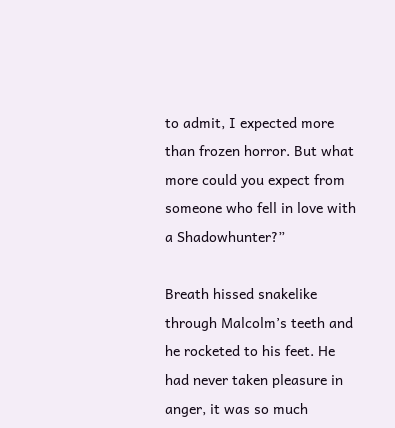to admit, I expected more than frozen horror. But what more could you expect from someone who fell in love with a Shadowhunter?”

Breath hissed snakelike through Malcolm’s teeth and he rocketed to his feet. He had never taken pleasure in anger, it was so much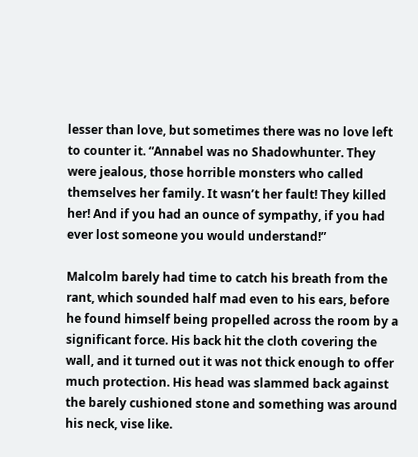lesser than love, but sometimes there was no love left to counter it. “Annabel was no Shadowhunter. They were jealous, those horrible monsters who called themselves her family. It wasn’t her fault! They killed her! And if you had an ounce of sympathy, if you had ever lost someone you would understand!”

Malcolm barely had time to catch his breath from the rant, which sounded half mad even to his ears, before he found himself being propelled across the room by a significant force. His back hit the cloth covering the wall, and it turned out it was not thick enough to offer much protection. His head was slammed back against the barely cushioned stone and something was around his neck, vise like.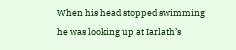When his head stopped swimming he was looking up at Iarlath’s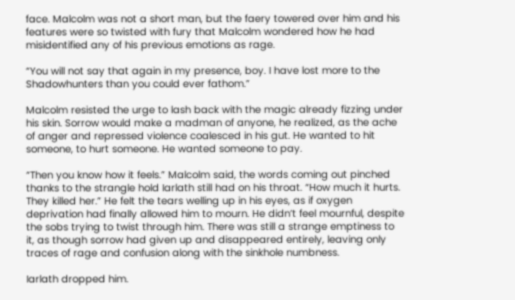face. Malcolm was not a short man, but the faery towered over him and his features were so twisted with fury that Malcolm wondered how he had misidentified any of his previous emotions as rage.

“You will not say that again in my presence, boy. I have lost more to the Shadowhunters than you could ever fathom.”

Malcolm resisted the urge to lash back with the magic already fizzing under his skin. Sorrow would make a madman of anyone, he realized, as the ache of anger and repressed violence coalesced in his gut. He wanted to hit someone, to hurt someone. He wanted someone to pay.

“Then you know how it feels.” Malcolm said, the words coming out pinched thanks to the strangle hold Iarlath still had on his throat. “How much it hurts. They killed her.” He felt the tears welling up in his eyes, as if oxygen deprivation had finally allowed him to mourn. He didn’t feel mournful, despite the sobs trying to twist through him. There was still a strange emptiness to it, as though sorrow had given up and disappeared entirely, leaving only traces of rage and confusion along with the sinkhole numbness.

Iarlath dropped him.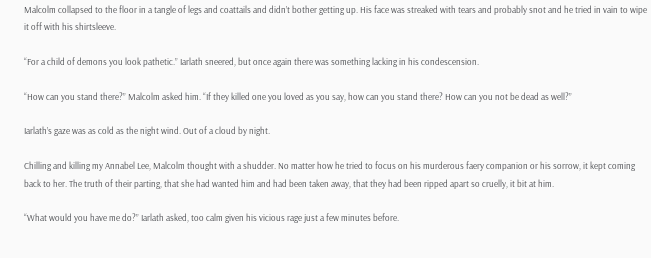Malcolm collapsed to the floor in a tangle of legs and coattails and didn’t bother getting up. His face was streaked with tears and probably snot and he tried in vain to wipe it off with his shirtsleeve.

“For a child of demons you look pathetic.” Iarlath sneered, but once again there was something lacking in his condescension.

“How can you stand there?” Malcolm asked him. “If they killed one you loved as you say, how can you stand there? How can you not be dead as well?”

Iarlath’s gaze was as cold as the night wind. Out of a cloud by night.

Chilling and killing my Annabel Lee, Malcolm thought with a shudder. No matter how he tried to focus on his murderous faery companion or his sorrow, it kept coming back to her. The truth of their parting, that she had wanted him and had been taken away, that they had been ripped apart so cruelly, it bit at him.

“What would you have me do?” Iarlath asked, too calm given his vicious rage just a few minutes before.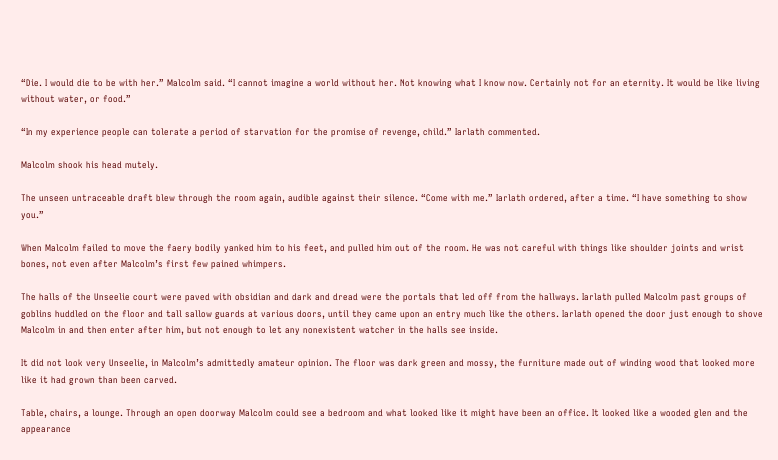“Die. I would die to be with her.” Malcolm said. “I cannot imagine a world without her. Not knowing what I know now. Certainly not for an eternity. It would be like living without water, or food.”

“In my experience people can tolerate a period of starvation for the promise of revenge, child.” Iarlath commented.

Malcolm shook his head mutely.

The unseen untraceable draft blew through the room again, audible against their silence. “Come with me.” Iarlath ordered, after a time. “I have something to show you.”

When Malcolm failed to move the faery bodily yanked him to his feet, and pulled him out of the room. He was not careful with things like shoulder joints and wrist bones, not even after Malcolm’s first few pained whimpers.

The halls of the Unseelie court were paved with obsidian and dark and dread were the portals that led off from the hallways. Iarlath pulled Malcolm past groups of goblins huddled on the floor and tall sallow guards at various doors, until they came upon an entry much like the others. Iarlath opened the door just enough to shove Malcolm in and then enter after him, but not enough to let any nonexistent watcher in the halls see inside.

It did not look very Unseelie, in Malcolm’s admittedly amateur opinion. The floor was dark green and mossy, the furniture made out of winding wood that looked more like it had grown than been carved.

Table, chairs, a lounge. Through an open doorway Malcolm could see a bedroom and what looked like it might have been an office. It looked like a wooded glen and the appearance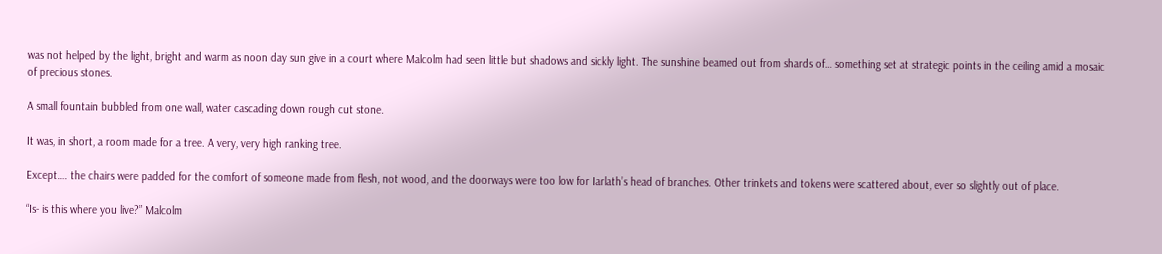was not helped by the light, bright and warm as noon day sun give in a court where Malcolm had seen little but shadows and sickly light. The sunshine beamed out from shards of… something set at strategic points in the ceiling amid a mosaic of precious stones.

A small fountain bubbled from one wall, water cascading down rough cut stone.

It was, in short, a room made for a tree. A very, very high ranking tree.

Except…. the chairs were padded for the comfort of someone made from flesh, not wood, and the doorways were too low for Iarlath’s head of branches. Other trinkets and tokens were scattered about, ever so slightly out of place.

“Is- is this where you live?” Malcolm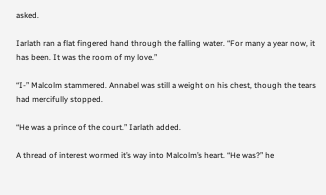asked.

Iarlath ran a flat fingered hand through the falling water. “For many a year now, it has been. It was the room of my love.”

“I-” Malcolm stammered. Annabel was still a weight on his chest, though the tears had mercifully stopped.

“He was a prince of the court.” Iarlath added.

A thread of interest wormed it’s way into Malcolm’s heart. “He was?” he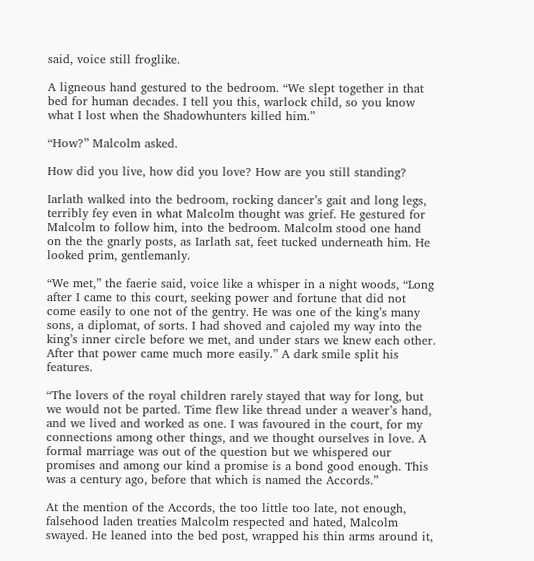said, voice still froglike.

A ligneous hand gestured to the bedroom. “We slept together in that bed for human decades. I tell you this, warlock child, so you know what I lost when the Shadowhunters killed him.”

“How?” Malcolm asked.

How did you live, how did you love? How are you still standing?

Iarlath walked into the bedroom, rocking dancer’s gait and long legs, terribly fey even in what Malcolm thought was grief. He gestured for Malcolm to follow him, into the bedroom. Malcolm stood one hand on the the gnarly posts, as Iarlath sat, feet tucked underneath him. He looked prim, gentlemanly.

“We met,” the faerie said, voice like a whisper in a night woods, “Long after I came to this court, seeking power and fortune that did not come easily to one not of the gentry. He was one of the king’s many sons, a diplomat, of sorts. I had shoved and cajoled my way into the king’s inner circle before we met, and under stars we knew each other. After that power came much more easily.” A dark smile split his features.

“The lovers of the royal children rarely stayed that way for long, but we would not be parted. Time flew like thread under a weaver’s hand, and we lived and worked as one. I was favoured in the court, for my connections among other things, and we thought ourselves in love. A formal marriage was out of the question but we whispered our promises and among our kind a promise is a bond good enough. This was a century ago, before that which is named the Accords.”

At the mention of the Accords, the too little too late, not enough, falsehood laden treaties Malcolm respected and hated, Malcolm swayed. He leaned into the bed post, wrapped his thin arms around it,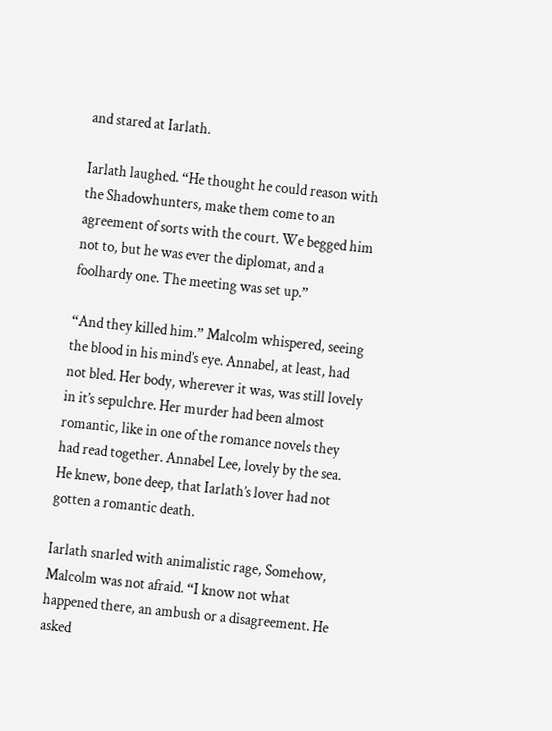and stared at Iarlath.

Iarlath laughed. “He thought he could reason with the Shadowhunters, make them come to an agreement of sorts with the court. We begged him not to, but he was ever the diplomat, and a foolhardy one. The meeting was set up.”

“And they killed him.” Malcolm whispered, seeing the blood in his mind’s eye. Annabel, at least, had not bled. Her body, wherever it was, was still lovely in it’s sepulchre. Her murder had been almost romantic, like in one of the romance novels they had read together. Annabel Lee, lovely by the sea. He knew, bone deep, that Iarlath’s lover had not gotten a romantic death.

Iarlath snarled with animalistic rage, Somehow, Malcolm was not afraid. “I know not what happened there, an ambush or a disagreement. He asked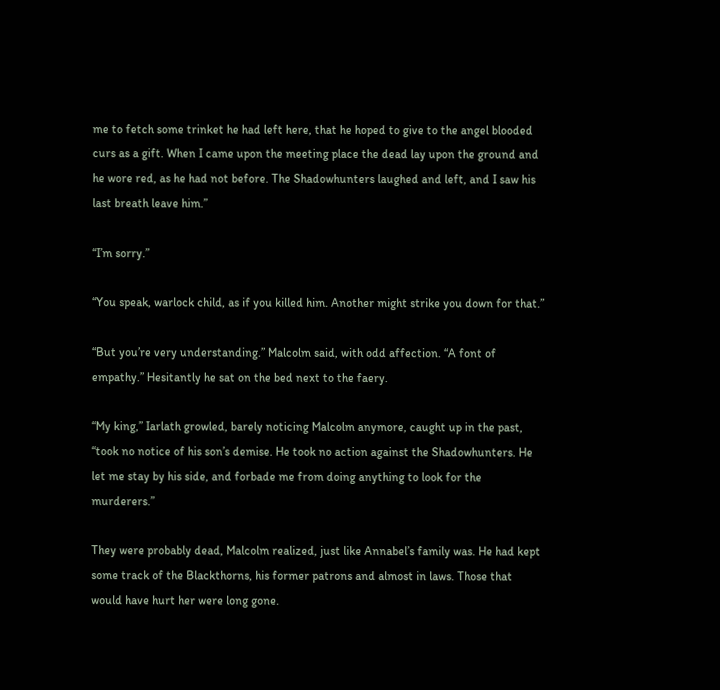me to fetch some trinket he had left here, that he hoped to give to the angel blooded curs as a gift. When I came upon the meeting place the dead lay upon the ground and he wore red, as he had not before. The Shadowhunters laughed and left, and I saw his last breath leave him.”

“I’m sorry.”

“You speak, warlock child, as if you killed him. Another might strike you down for that.”

“But you’re very understanding.” Malcolm said, with odd affection. “A font of empathy.” Hesitantly he sat on the bed next to the faery.

“My king,” Iarlath growled, barely noticing Malcolm anymore, caught up in the past, “took no notice of his son’s demise. He took no action against the Shadowhunters. He let me stay by his side, and forbade me from doing anything to look for the murderers.”

They were probably dead, Malcolm realized, just like Annabel’s family was. He had kept some track of the Blackthorns, his former patrons and almost in laws. Those that would have hurt her were long gone.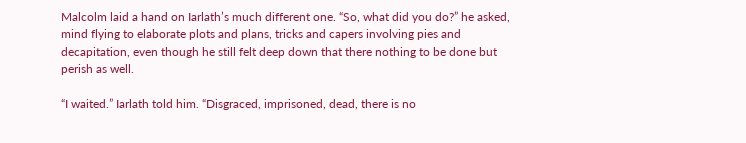Malcolm laid a hand on Iarlath’s much different one. “So, what did you do?” he asked, mind flying to elaborate plots and plans, tricks and capers involving pies and decapitation, even though he still felt deep down that there nothing to be done but perish as well.

“I waited.” Iarlath told him. “Disgraced, imprisoned, dead, there is no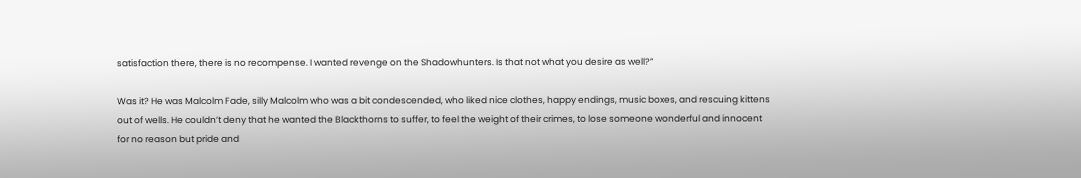satisfaction there, there is no recompense. I wanted revenge on the Shadowhunters. Is that not what you desire as well?”

Was it? He was Malcolm Fade, silly Malcolm who was a bit condescended, who liked nice clothes, happy endings, music boxes, and rescuing kittens out of wells. He couldn’t deny that he wanted the Blackthorns to suffer, to feel the weight of their crimes, to lose someone wonderful and innocent for no reason but pride and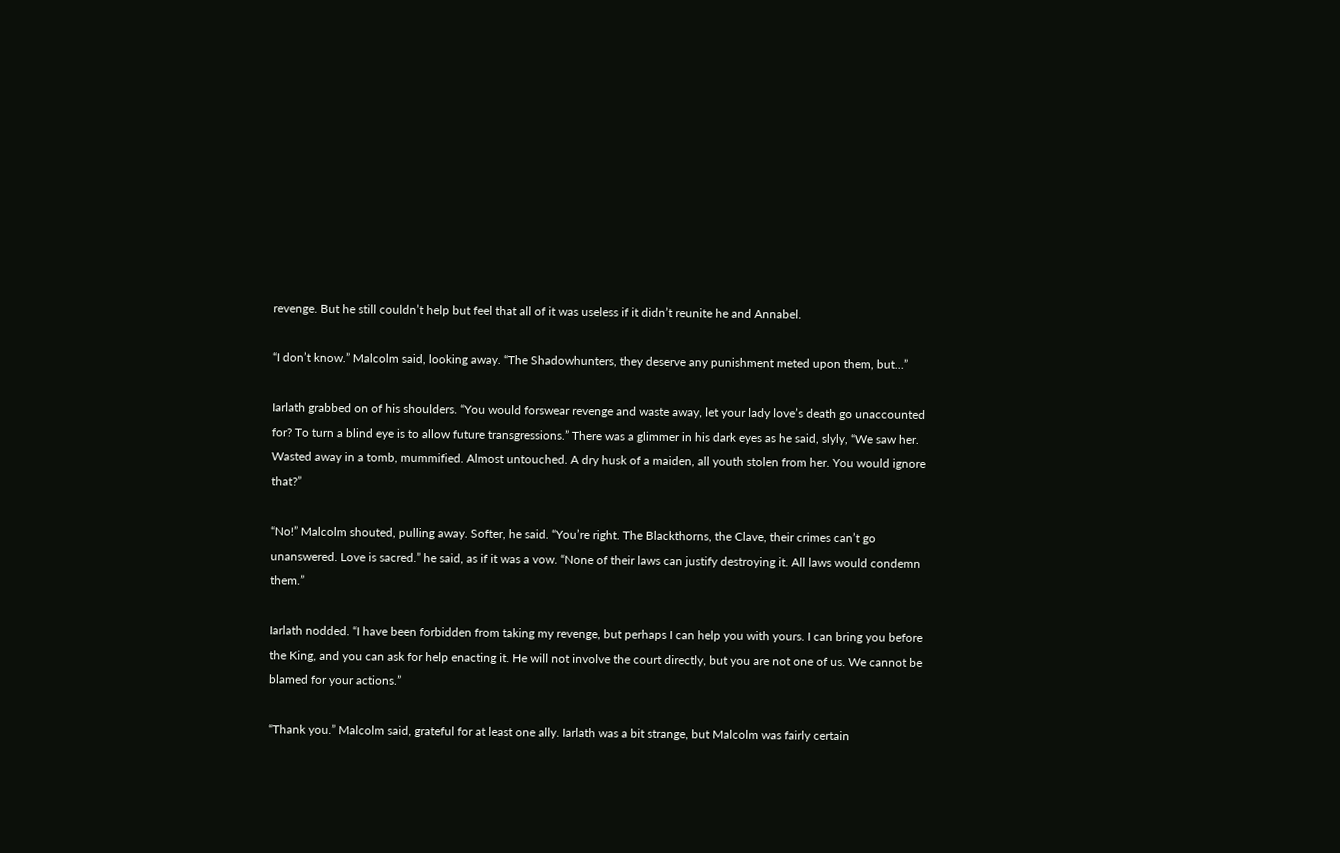revenge. But he still couldn’t help but feel that all of it was useless if it didn’t reunite he and Annabel.

“I don’t know.” Malcolm said, looking away. “The Shadowhunters, they deserve any punishment meted upon them, but…”

Iarlath grabbed on of his shoulders. “You would forswear revenge and waste away, let your lady love’s death go unaccounted for? To turn a blind eye is to allow future transgressions.” There was a glimmer in his dark eyes as he said, slyly, “We saw her. Wasted away in a tomb, mummified. Almost untouched. A dry husk of a maiden, all youth stolen from her. You would ignore that?”

“No!” Malcolm shouted, pulling away. Softer, he said. “You’re right. The Blackthorns, the Clave, their crimes can’t go unanswered. Love is sacred.” he said, as if it was a vow. “None of their laws can justify destroying it. All laws would condemn them.”

Iarlath nodded. “I have been forbidden from taking my revenge, but perhaps I can help you with yours. I can bring you before the King, and you can ask for help enacting it. He will not involve the court directly, but you are not one of us. We cannot be blamed for your actions.”

“Thank you.” Malcolm said, grateful for at least one ally. Iarlath was a bit strange, but Malcolm was fairly certain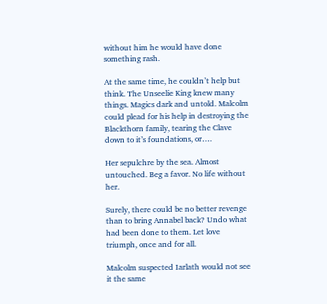without him he would have done something rash.

At the same time, he couldn’t help but think. The Unseelie King knew many things. Magics dark and untold. Malcolm could plead for his help in destroying the Blackthorn family, tearing the Clave down to it’s foundations, or….

Her sepulchre by the sea. Almost untouched. Beg a favor. No life without her.

Surely, there could be no better revenge than to bring Annabel back? Undo what had been done to them. Let love triumph, once and for all.

Malcolm suspected Iarlath would not see it the same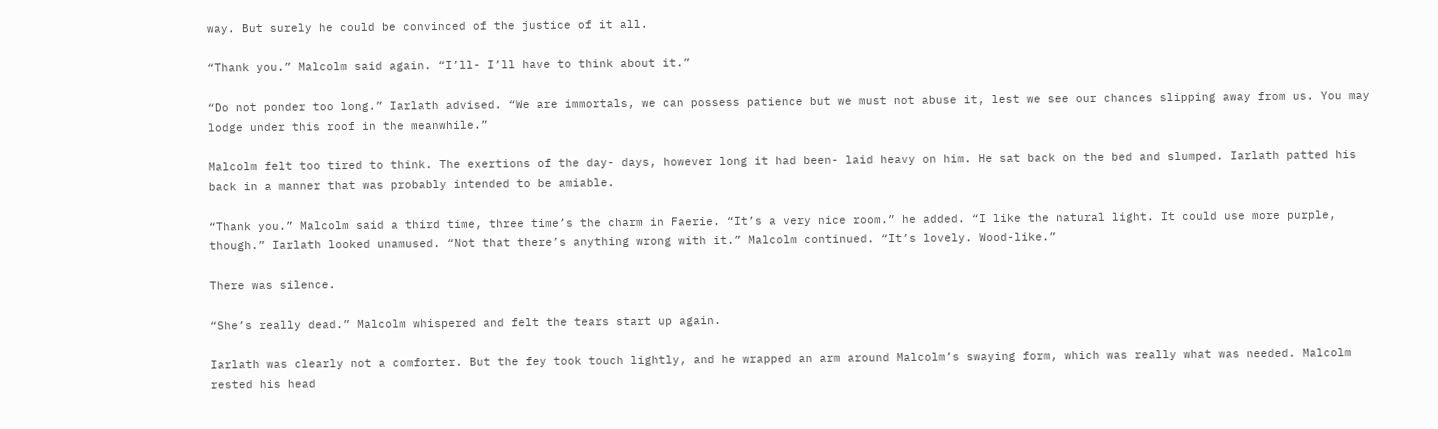way. But surely he could be convinced of the justice of it all.

“Thank you.” Malcolm said again. “I’ll- I’ll have to think about it.”

“Do not ponder too long.” Iarlath advised. “We are immortals, we can possess patience but we must not abuse it, lest we see our chances slipping away from us. You may lodge under this roof in the meanwhile.”

Malcolm felt too tired to think. The exertions of the day- days, however long it had been- laid heavy on him. He sat back on the bed and slumped. Iarlath patted his back in a manner that was probably intended to be amiable.

“Thank you.” Malcolm said a third time, three time’s the charm in Faerie. “It’s a very nice room.” he added. “I like the natural light. It could use more purple, though.” Iarlath looked unamused. “Not that there’s anything wrong with it.” Malcolm continued. “It’s lovely. Wood-like.”

There was silence.

“She’s really dead.” Malcolm whispered and felt the tears start up again.

Iarlath was clearly not a comforter. But the fey took touch lightly, and he wrapped an arm around Malcolm’s swaying form, which was really what was needed. Malcolm rested his head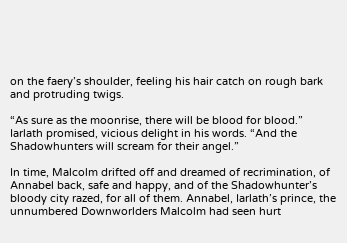on the faery’s shoulder, feeling his hair catch on rough bark and protruding twigs.

“As sure as the moonrise, there will be blood for blood.” Iarlath promised, vicious delight in his words. “And the Shadowhunters will scream for their angel.”

In time, Malcolm drifted off and dreamed of recrimination, of Annabel back, safe and happy, and of the Shadowhunter’s bloody city razed, for all of them. Annabel, Iarlath’s prince, the unnumbered Downworlders Malcolm had seen hurt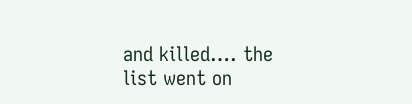and killed…. the list went on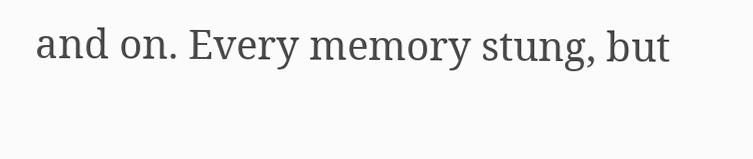and on. Every memory stung, but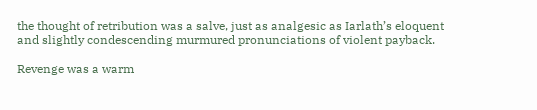the thought of retribution was a salve, just as analgesic as Iarlath’s eloquent and slightly condescending murmured pronunciations of violent payback.

Revenge was a warm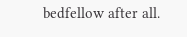bedfellow after all.